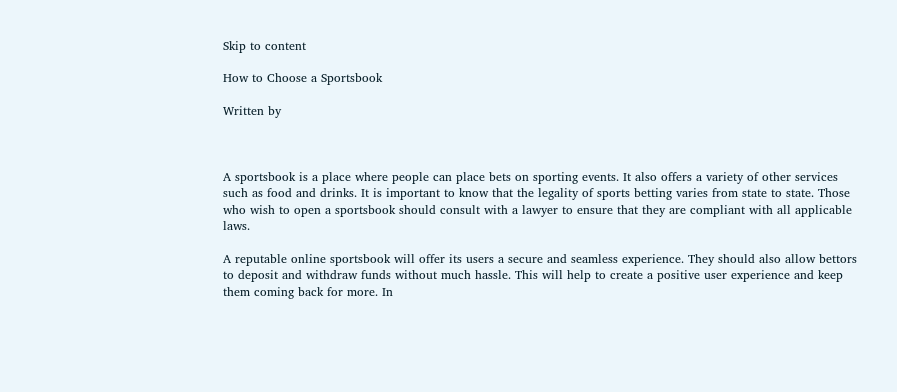Skip to content

How to Choose a Sportsbook

Written by



A sportsbook is a place where people can place bets on sporting events. It also offers a variety of other services such as food and drinks. It is important to know that the legality of sports betting varies from state to state. Those who wish to open a sportsbook should consult with a lawyer to ensure that they are compliant with all applicable laws.

A reputable online sportsbook will offer its users a secure and seamless experience. They should also allow bettors to deposit and withdraw funds without much hassle. This will help to create a positive user experience and keep them coming back for more. In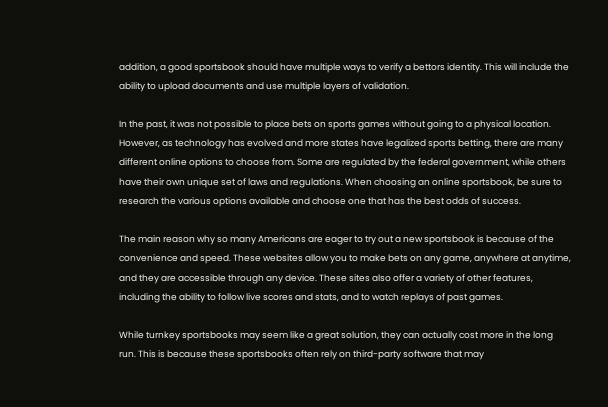addition, a good sportsbook should have multiple ways to verify a bettors identity. This will include the ability to upload documents and use multiple layers of validation.

In the past, it was not possible to place bets on sports games without going to a physical location. However, as technology has evolved and more states have legalized sports betting, there are many different online options to choose from. Some are regulated by the federal government, while others have their own unique set of laws and regulations. When choosing an online sportsbook, be sure to research the various options available and choose one that has the best odds of success.

The main reason why so many Americans are eager to try out a new sportsbook is because of the convenience and speed. These websites allow you to make bets on any game, anywhere at anytime, and they are accessible through any device. These sites also offer a variety of other features, including the ability to follow live scores and stats, and to watch replays of past games.

While turnkey sportsbooks may seem like a great solution, they can actually cost more in the long run. This is because these sportsbooks often rely on third-party software that may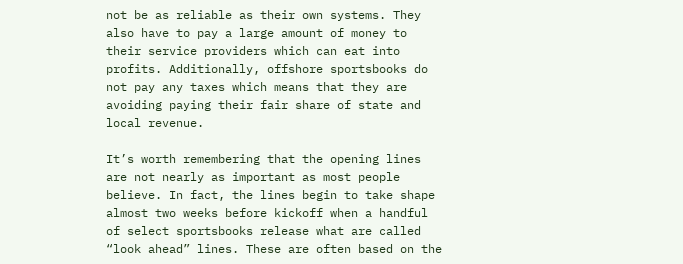not be as reliable as their own systems. They also have to pay a large amount of money to their service providers which can eat into profits. Additionally, offshore sportsbooks do not pay any taxes which means that they are avoiding paying their fair share of state and local revenue.

It’s worth remembering that the opening lines are not nearly as important as most people believe. In fact, the lines begin to take shape almost two weeks before kickoff when a handful of select sportsbooks release what are called “look ahead” lines. These are often based on the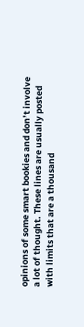opinions of some smart bookies and don’t involve a lot of thought. These lines are usually posted with limits that are a thousand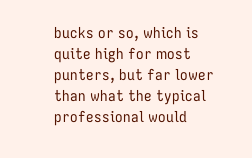bucks or so, which is quite high for most punters, but far lower than what the typical professional would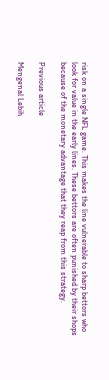risk on a single NFL game. This makes the line vulnerable to sharp bettors who look for value in the early lines. These bettors are often punished by their shops because of the monetary advantage that they reap from this strategy.

Previous article

Mengenal Lebih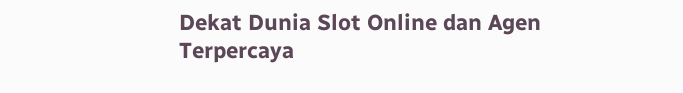Dekat Dunia Slot Online dan Agen Terpercaya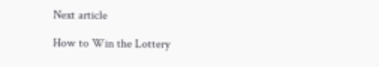Next article

How to Win the Lottery